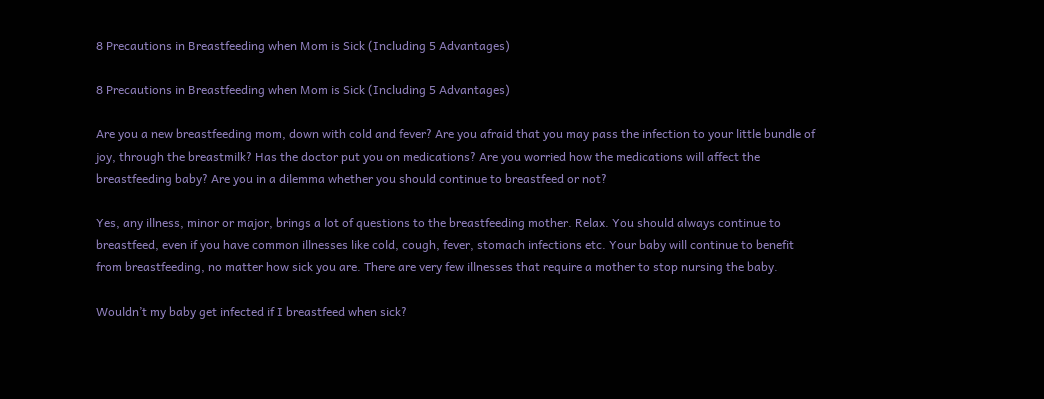8 Precautions in Breastfeeding when Mom is Sick (Including 5 Advantages)

8 Precautions in Breastfeeding when Mom is Sick (Including 5 Advantages)

Are you a new breastfeeding mom, down with cold and fever? Are you afraid that you may pass the infection to your little bundle of joy, through the breastmilk? Has the doctor put you on medications? Are you worried how the medications will affect the breastfeeding baby? Are you in a dilemma whether you should continue to breastfeed or not?

Yes, any illness, minor or major, brings a lot of questions to the breastfeeding mother. Relax. You should always continue to breastfeed, even if you have common illnesses like cold, cough, fever, stomach infections etc. Your baby will continue to benefit from breastfeeding, no matter how sick you are. There are very few illnesses that require a mother to stop nursing the baby.

Wouldn’t my baby get infected if I breastfeed when sick?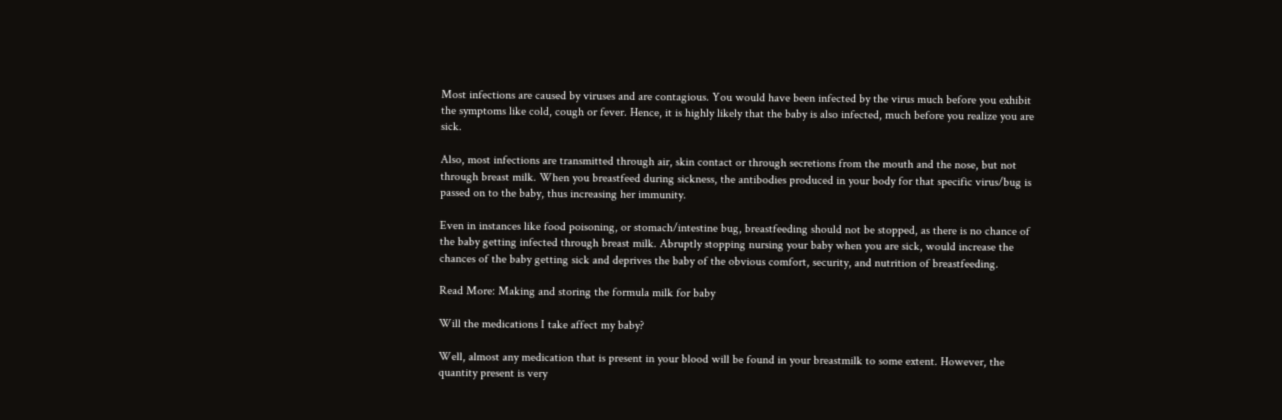Most infections are caused by viruses and are contagious. You would have been infected by the virus much before you exhibit the symptoms like cold, cough or fever. Hence, it is highly likely that the baby is also infected, much before you realize you are sick.

Also, most infections are transmitted through air, skin contact or through secretions from the mouth and the nose, but not through breast milk. When you breastfeed during sickness, the antibodies produced in your body for that specific virus/bug is passed on to the baby, thus increasing her immunity.

Even in instances like food poisoning, or stomach/intestine bug, breastfeeding should not be stopped, as there is no chance of the baby getting infected through breast milk. Abruptly stopping nursing your baby when you are sick, would increase the chances of the baby getting sick and deprives the baby of the obvious comfort, security, and nutrition of breastfeeding.

Read More: Making and storing the formula milk for baby

Will the medications I take affect my baby?

Well, almost any medication that is present in your blood will be found in your breastmilk to some extent. However, the quantity present is very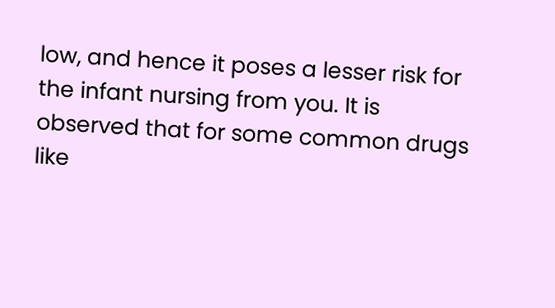low, and hence it poses a lesser risk for the infant nursing from you. It is observed that for some common drugs like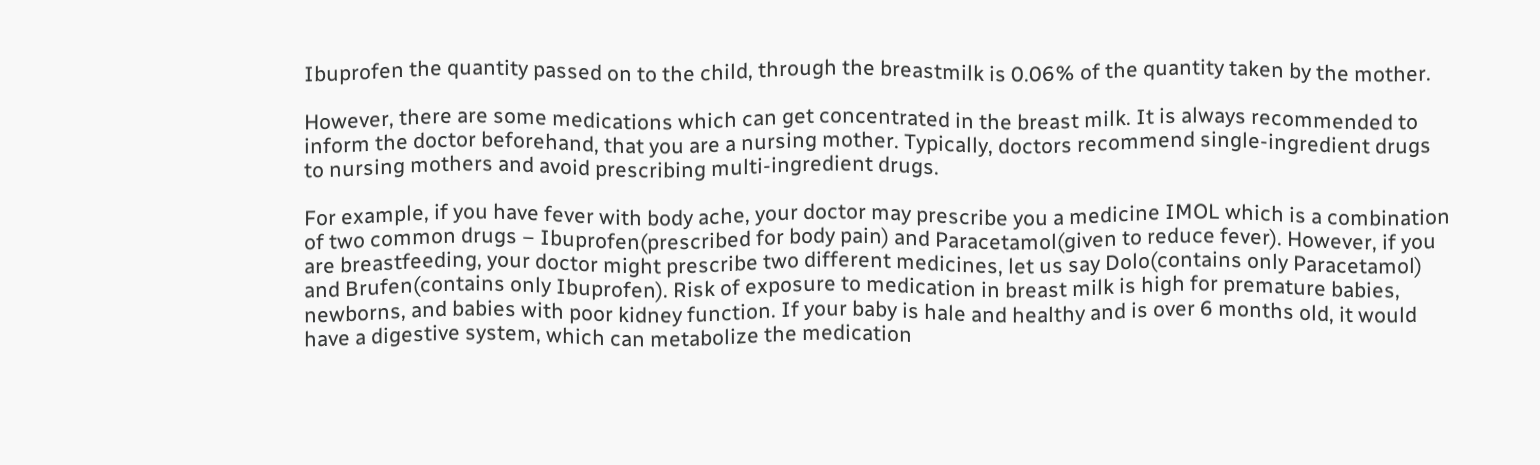Ibuprofen the quantity passed on to the child, through the breastmilk is 0.06% of the quantity taken by the mother.

However, there are some medications which can get concentrated in the breast milk. It is always recommended to inform the doctor beforehand, that you are a nursing mother. Typically, doctors recommend single-ingredient drugs to nursing mothers and avoid prescribing multi-ingredient drugs.

For example, if you have fever with body ache, your doctor may prescribe you a medicine IMOL which is a combination of two common drugs – Ibuprofen(prescribed for body pain) and Paracetamol(given to reduce fever). However, if you are breastfeeding, your doctor might prescribe two different medicines, let us say Dolo(contains only Paracetamol) and Brufen(contains only Ibuprofen). Risk of exposure to medication in breast milk is high for premature babies, newborns, and babies with poor kidney function. If your baby is hale and healthy and is over 6 months old, it would have a digestive system, which can metabolize the medication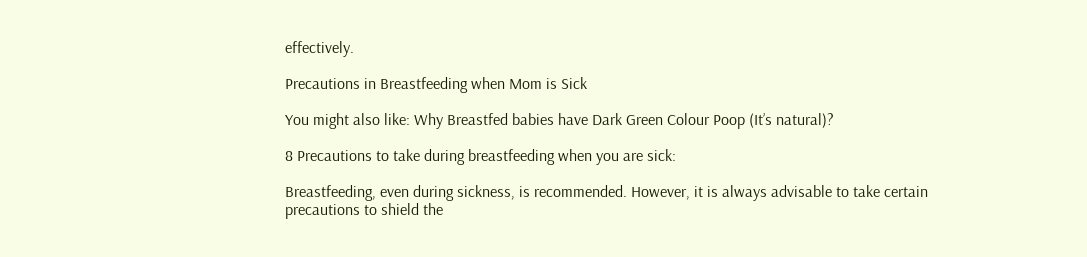effectively.

Precautions in Breastfeeding when Mom is Sick

You might also like: Why Breastfed babies have Dark Green Colour Poop (It’s natural)?

8 Precautions to take during breastfeeding when you are sick:

Breastfeeding, even during sickness, is recommended. However, it is always advisable to take certain precautions to shield the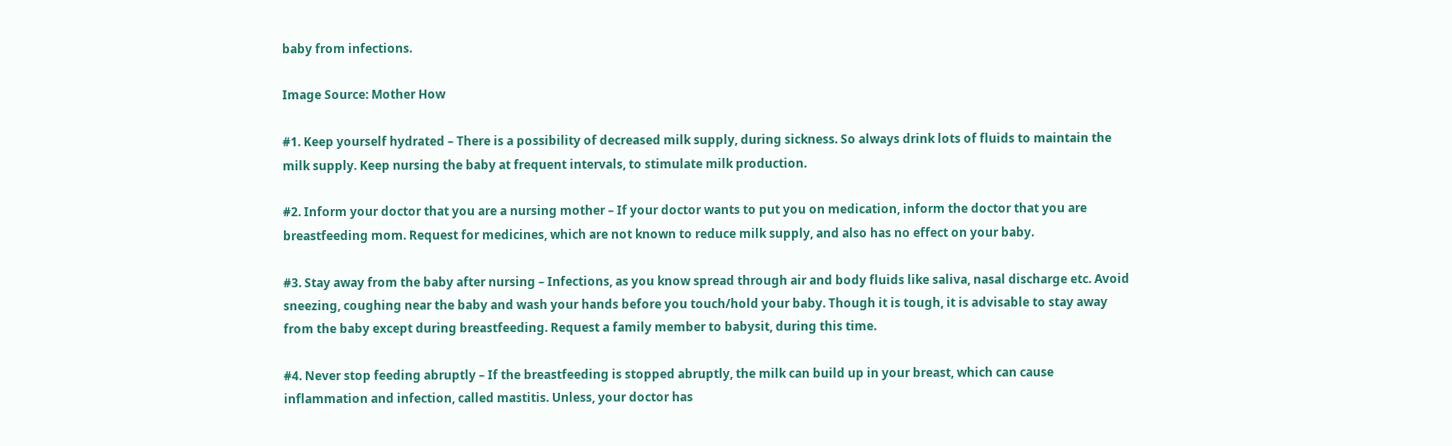baby from infections.

Image Source: Mother How

#1. Keep yourself hydrated – There is a possibility of decreased milk supply, during sickness. So always drink lots of fluids to maintain the milk supply. Keep nursing the baby at frequent intervals, to stimulate milk production.

#2. Inform your doctor that you are a nursing mother – If your doctor wants to put you on medication, inform the doctor that you are breastfeeding mom. Request for medicines, which are not known to reduce milk supply, and also has no effect on your baby.

#3. Stay away from the baby after nursing – Infections, as you know spread through air and body fluids like saliva, nasal discharge etc. Avoid sneezing, coughing near the baby and wash your hands before you touch/hold your baby. Though it is tough, it is advisable to stay away from the baby except during breastfeeding. Request a family member to babysit, during this time.

#4. Never stop feeding abruptly – If the breastfeeding is stopped abruptly, the milk can build up in your breast, which can cause inflammation and infection, called mastitis. Unless, your doctor has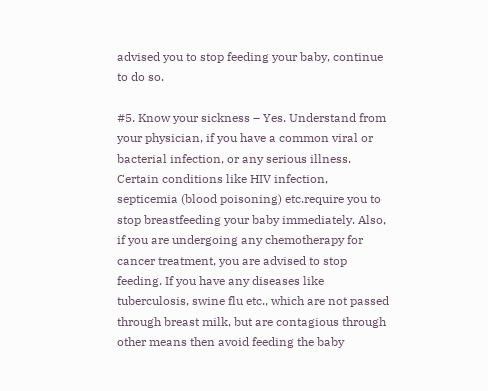advised you to stop feeding your baby, continue to do so.

#5. Know your sickness – Yes. Understand from your physician, if you have a common viral or bacterial infection, or any serious illness. Certain conditions like HIV infection, septicemia (blood poisoning) etc.require you to stop breastfeeding your baby immediately. Also, if you are undergoing any chemotherapy for cancer treatment, you are advised to stop feeding. If you have any diseases like tuberculosis, swine flu etc., which are not passed through breast milk, but are contagious through other means then avoid feeding the baby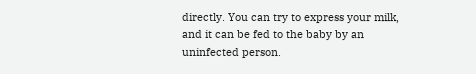directly. You can try to express your milk, and it can be fed to the baby by an uninfected person.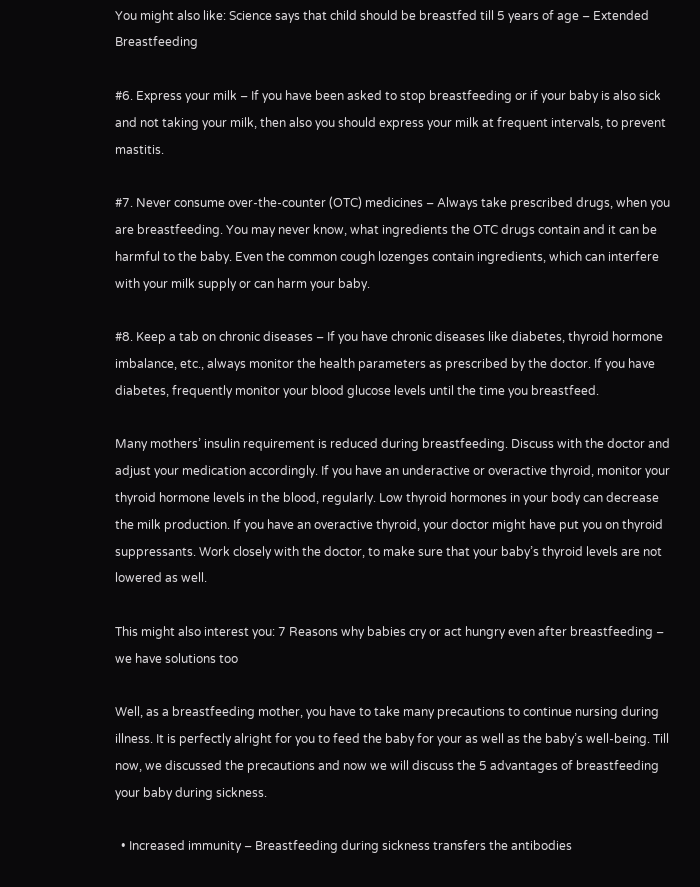You might also like: Science says that child should be breastfed till 5 years of age – Extended Breastfeeding

#6. Express your milk – If you have been asked to stop breastfeeding or if your baby is also sick and not taking your milk, then also you should express your milk at frequent intervals, to prevent mastitis.

#7. Never consume over-the-counter (OTC) medicines – Always take prescribed drugs, when you are breastfeeding. You may never know, what ingredients the OTC drugs contain and it can be harmful to the baby. Even the common cough lozenges contain ingredients, which can interfere with your milk supply or can harm your baby.

#8. Keep a tab on chronic diseases – If you have chronic diseases like diabetes, thyroid hormone imbalance, etc., always monitor the health parameters as prescribed by the doctor. If you have diabetes, frequently monitor your blood glucose levels until the time you breastfeed.

Many mothers’ insulin requirement is reduced during breastfeeding. Discuss with the doctor and adjust your medication accordingly. If you have an underactive or overactive thyroid, monitor your thyroid hormone levels in the blood, regularly. Low thyroid hormones in your body can decrease the milk production. If you have an overactive thyroid, your doctor might have put you on thyroid suppressants. Work closely with the doctor, to make sure that your baby’s thyroid levels are not lowered as well.

This might also interest you: 7 Reasons why babies cry or act hungry even after breastfeeding – we have solutions too

Well, as a breastfeeding mother, you have to take many precautions to continue nursing during illness. It is perfectly alright for you to feed the baby for your as well as the baby’s well-being. Till now, we discussed the precautions and now we will discuss the 5 advantages of breastfeeding your baby during sickness.

  • Increased immunity – Breastfeeding during sickness transfers the antibodies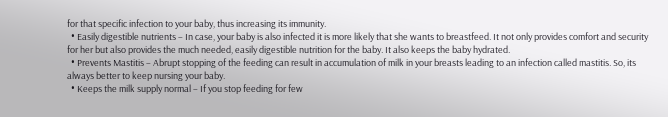for that specific infection to your baby, thus increasing its immunity.
  • Easily digestible nutrients – In case, your baby is also infected it is more likely that she wants to breastfeed. It not only provides comfort and security for her but also provides the much needed, easily digestible nutrition for the baby. It also keeps the baby hydrated.
  • Prevents Mastitis – Abrupt stopping of the feeding can result in accumulation of milk in your breasts leading to an infection called mastitis. So, its always better to keep nursing your baby.
  • Keeps the milk supply normal – If you stop feeding for few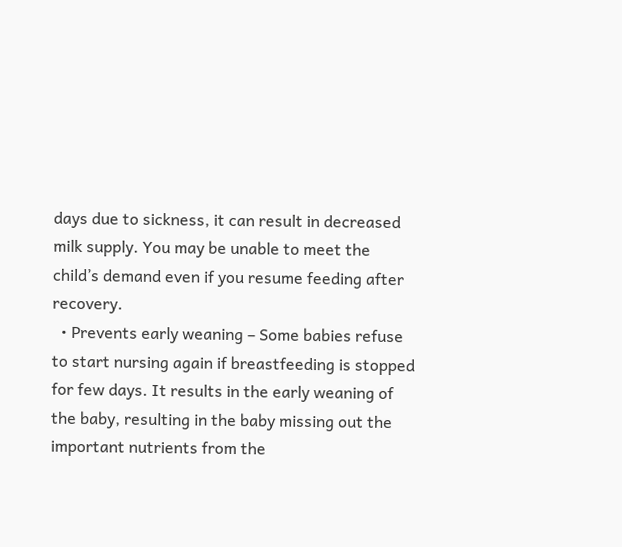days due to sickness, it can result in decreased milk supply. You may be unable to meet the child’s demand even if you resume feeding after recovery.
  • Prevents early weaning – Some babies refuse to start nursing again if breastfeeding is stopped for few days. It results in the early weaning of the baby, resulting in the baby missing out the important nutrients from the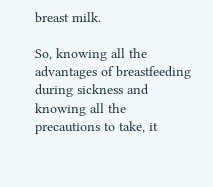breast milk.

So, knowing all the advantages of breastfeeding during sickness and knowing all the precautions to take, it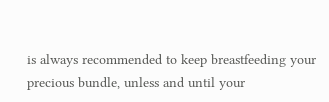is always recommended to keep breastfeeding your precious bundle, unless and until your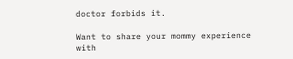doctor forbids it.

Want to share your mommy experience with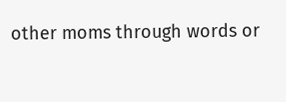other moms through words or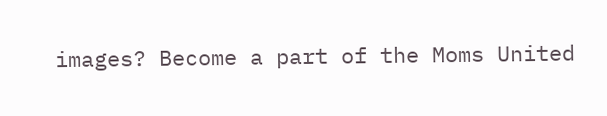images? Become a part of the Moms United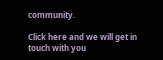community.

Click here and we will get in touch with you